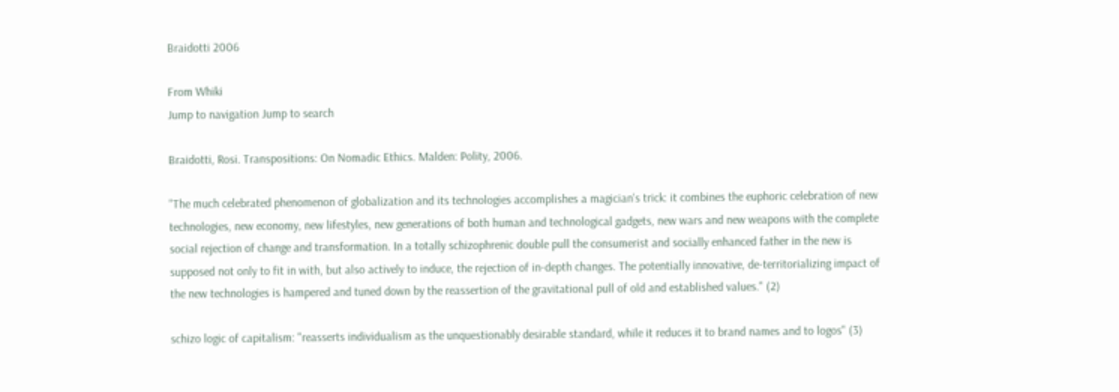Braidotti 2006

From Whiki
Jump to navigation Jump to search

Braidotti, Rosi. Transpositions: On Nomadic Ethics. Malden: Polity, 2006.

"The much celebrated phenomenon of globalization and its technologies accomplishes a magician's trick: it combines the euphoric celebration of new technologies, new economy, new lifestyles, new generations of both human and technological gadgets, new wars and new weapons with the complete social rejection of change and transformation. In a totally schizophrenic double pull the consumerist and socially enhanced father in the new is supposed not only to fit in with, but also actively to induce, the rejection of in-depth changes. The potentially innovative, de-territorializing impact of the new technologies is hampered and tuned down by the reassertion of the gravitational pull of old and established values." (2)

schizo logic of capitalism: "reasserts individualism as the unquestionably desirable standard, while it reduces it to brand names and to logos" (3)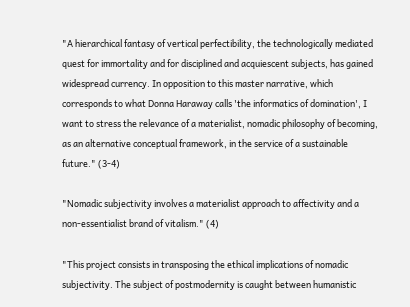"A hierarchical fantasy of vertical perfectibility, the technologically mediated quest for immortality and for disciplined and acquiescent subjects, has gained widespread currency. In opposition to this master narrative, which corresponds to what Donna Haraway calls 'the informatics of domination', I want to stress the relevance of a materialist, nomadic philosophy of becoming, as an alternative conceptual framework, in the service of a sustainable future." (3-4)

"Nomadic subjectivity involves a materialist approach to affectivity and a non-essentialist brand of vitalism." (4)

"This project consists in transposing the ethical implications of nomadic subjectivity. The subject of postmodernity is caught between humanistic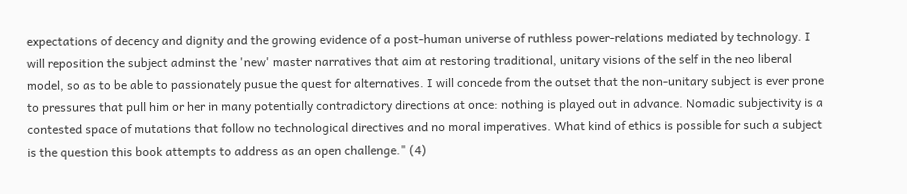expectations of decency and dignity and the growing evidence of a post-human universe of ruthless power-relations mediated by technology. I will reposition the subject adminst the 'new' master narratives that aim at restoring traditional, unitary visions of the self in the neo liberal model, so as to be able to passionately pusue the quest for alternatives. I will concede from the outset that the non-unitary subject is ever prone to pressures that pull him or her in many potentially contradictory directions at once: nothing is played out in advance. Nomadic subjectivity is a contested space of mutations that follow no technological directives and no moral imperatives. What kind of ethics is possible for such a subject is the question this book attempts to address as an open challenge." (4)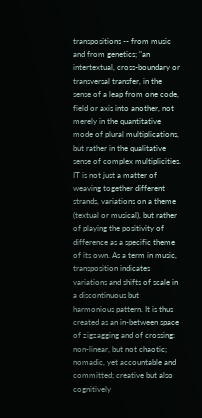transpositions -- from music and from genetics; "an intertextual, cross-boundary or transversal transfer, in the sense of a leap from one code, field or axis into another, not merely in the quantitative mode of plural multiplications, but rather in the qualitative sense of complex multiplicities. IT is not just a matter of weaving together different strands, variations on a theme (textual or musical), but rather of playing the positivity of difference as a specific theme of its own. As a term in music, transposition indicates variations and shifts of scale in a discontinuous but harmonious pattern. It is thus created as an in-between space of zigzagging and of crossing: non-linear, but not chaotic; nomadic, yet accountable and committed; creative but also cognitively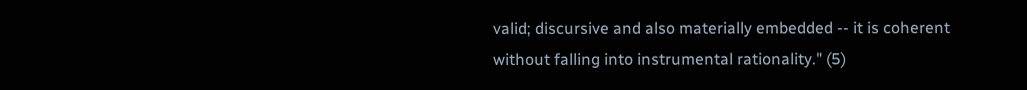valid; discursive and also materially embedded -- it is coherent without falling into instrumental rationality." (5)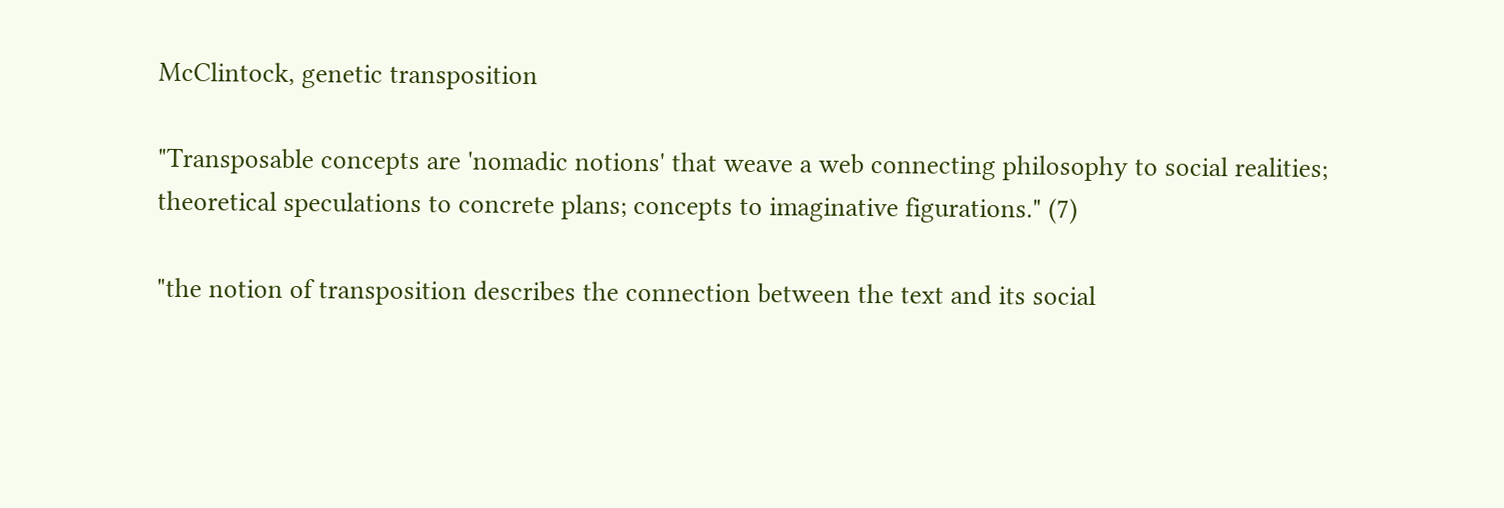McClintock, genetic transposition

"Transposable concepts are 'nomadic notions' that weave a web connecting philosophy to social realities; theoretical speculations to concrete plans; concepts to imaginative figurations." (7)

"the notion of transposition describes the connection between the text and its social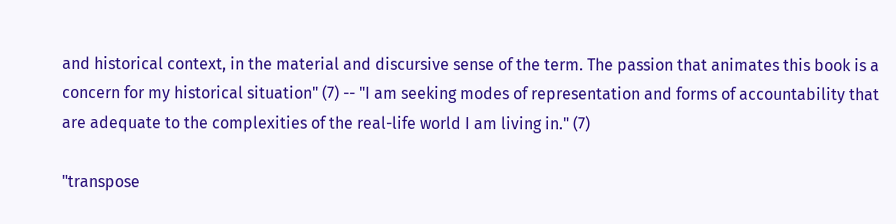and historical context, in the material and discursive sense of the term. The passion that animates this book is a concern for my historical situation" (7) -- "I am seeking modes of representation and forms of accountability that are adequate to the complexities of the real-life world I am living in." (7)

"transpose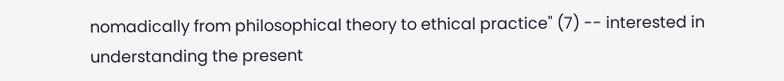nomadically from philosophical theory to ethical practice" (7) -- interested in understanding the present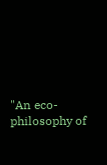"An eco-philosophy of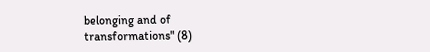belonging and of transformations" (8)